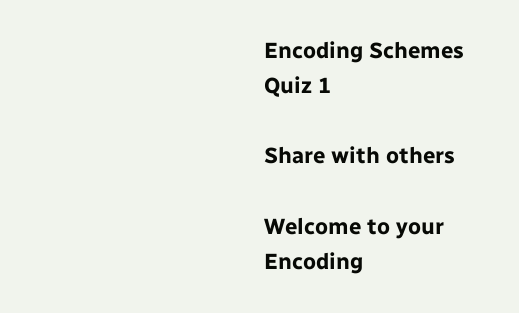Encoding Schemes Quiz 1

Share with others

Welcome to your Encoding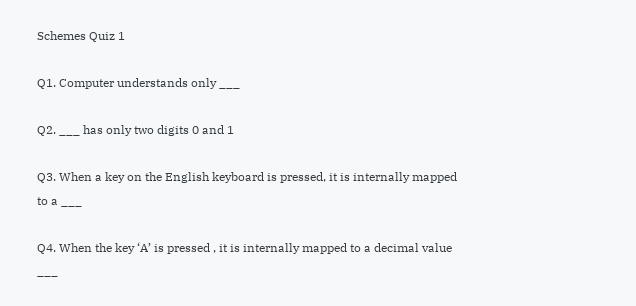Schemes Quiz 1

Q1. Computer understands only ___

Q2. ___ has only two digits 0 and 1

Q3. When a key on the English keyboard is pressed, it is internally mapped to a ___

Q4. When the key ‘A’ is pressed , it is internally mapped to a decimal value ___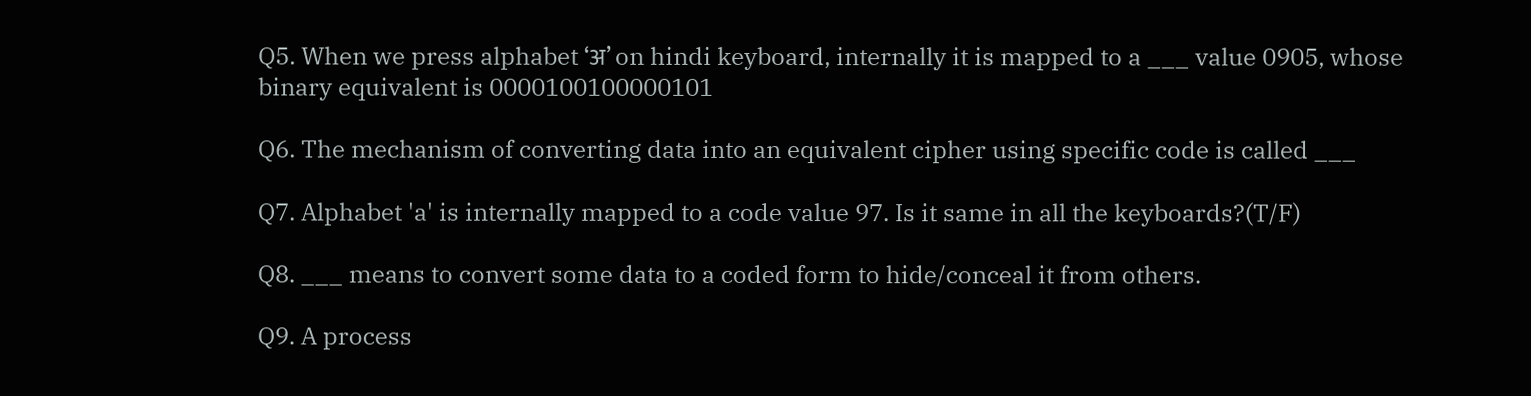Q5. When we press alphabet ‘अ’ on hindi keyboard, internally it is mapped to a ___ value 0905, whose binary equivalent is 0000100100000101

Q6. The mechanism of converting data into an equivalent cipher using specific code is called ___

Q7. Alphabet 'a' is internally mapped to a code value 97. Is it same in all the keyboards?(T/F)

Q8. ___ means to convert some data to a coded form to hide/conceal it from others.

Q9. A process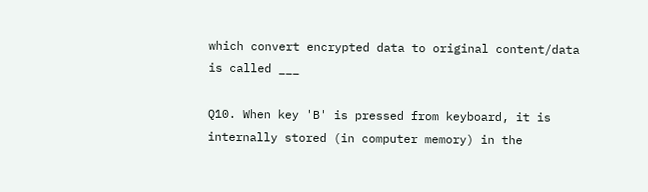which convert encrypted data to original content/data is called ___

Q10. When key 'B' is pressed from keyboard, it is internally stored (in computer memory) in the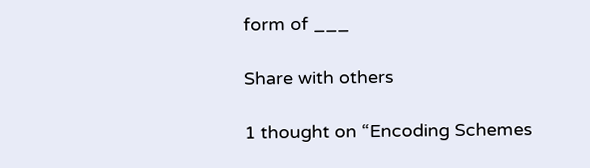form of ___

Share with others

1 thought on “Encoding Schemes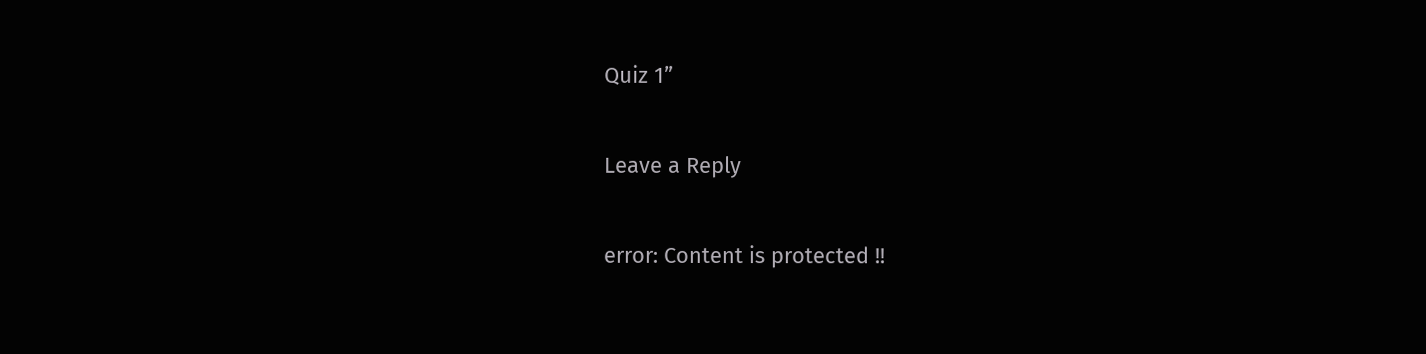Quiz 1”

Leave a Reply

error: Content is protected !!